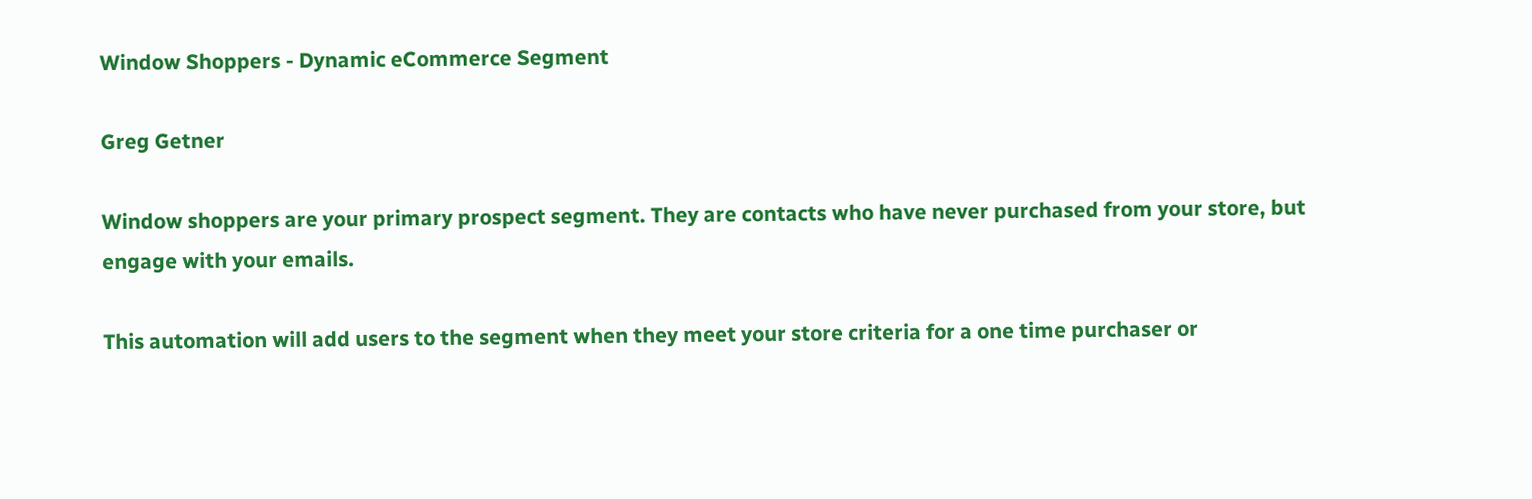Window Shoppers - Dynamic eCommerce Segment

Greg Getner

Window shoppers are your primary prospect segment. They are contacts who have never purchased from your store, but engage with your emails.

This automation will add users to the segment when they meet your store criteria for a one time purchaser or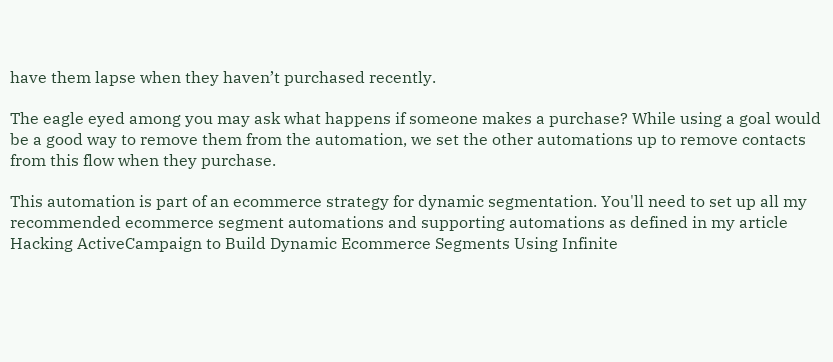have them lapse when they haven’t purchased recently.

The eagle eyed among you may ask what happens if someone makes a purchase? While using a goal would be a good way to remove them from the automation, we set the other automations up to remove contacts from this flow when they purchase.

This automation is part of an ecommerce strategy for dynamic segmentation. You'll need to set up all my recommended ecommerce segment automations and supporting automations as defined in my article Hacking ActiveCampaign to Build Dynamic Ecommerce Segments Using Infinite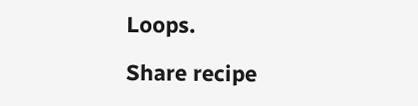Loops.

Share recipe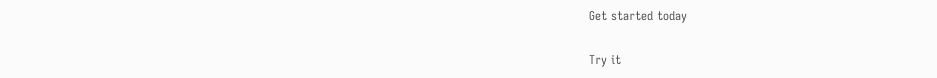Get started today

Try it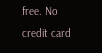free. No credit card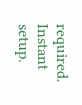required. Instant setup.